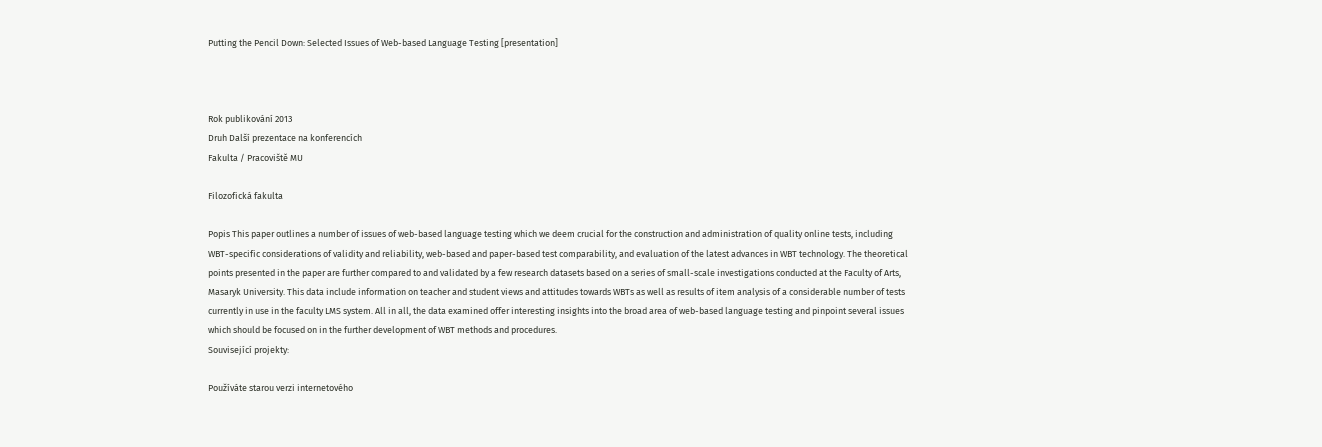Putting the Pencil Down: Selected Issues of Web-based Language Testing [presentation]



Rok publikování 2013
Druh Další prezentace na konferencích
Fakulta / Pracoviště MU

Filozofická fakulta

Popis This paper outlines a number of issues of web-based language testing which we deem crucial for the construction and administration of quality online tests, including WBT-specific considerations of validity and reliability, web-based and paper-based test comparability, and evaluation of the latest advances in WBT technology. The theoretical points presented in the paper are further compared to and validated by a few research datasets based on a series of small-scale investigations conducted at the Faculty of Arts, Masaryk University. This data include information on teacher and student views and attitudes towards WBTs as well as results of item analysis of a considerable number of tests currently in use in the faculty LMS system. All in all, the data examined offer interesting insights into the broad area of web-based language testing and pinpoint several issues which should be focused on in the further development of WBT methods and procedures.
Související projekty:

Používáte starou verzi internetového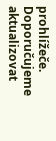prohlížeče. Doporučujeme aktualizovat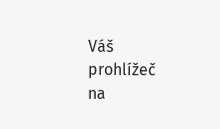Váš prohlížeč na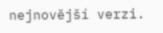nejnovější verzi.